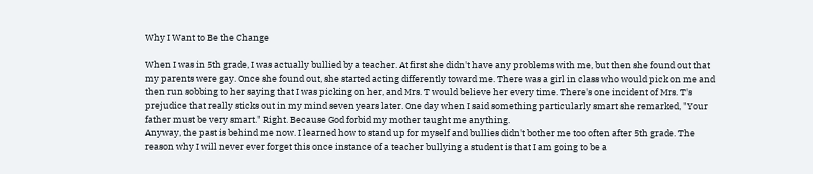Why I Want to Be the Change

When I was in 5th grade, I was actually bullied by a teacher. At first she didn't have any problems with me, but then she found out that my parents were gay. Once she found out, she started acting differently toward me. There was a girl in class who would pick on me and then run sobbing to her saying that I was picking on her, and Mrs. T would believe her every time. There's one incident of Mrs. T's prejudice that really sticks out in my mind seven years later. One day when I said something particularly smart she remarked, "Your father must be very smart." Right. Because God forbid my mother taught me anything.
Anyway, the past is behind me now. I learned how to stand up for myself and bullies didn't bother me too often after 5th grade. The reason why I will never ever forget this once instance of a teacher bullying a student is that I am going to be a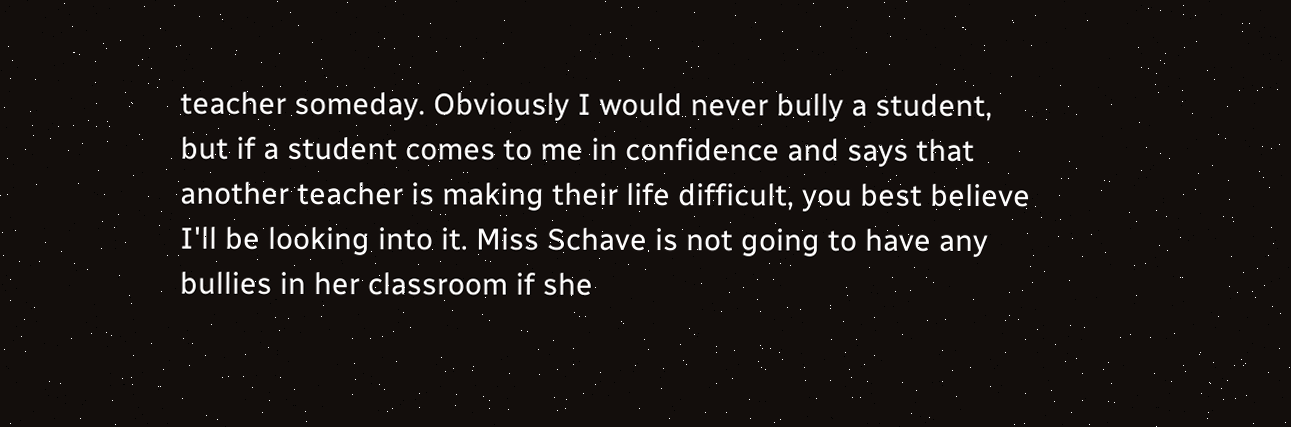teacher someday. Obviously I would never bully a student, but if a student comes to me in confidence and says that another teacher is making their life difficult, you best believe I'll be looking into it. Miss Schave is not going to have any bullies in her classroom if she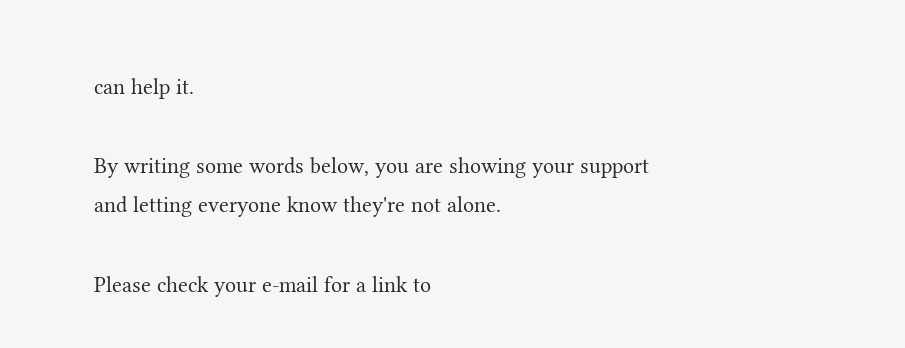can help it.

By writing some words below, you are showing your support and letting everyone know they're not alone.

Please check your e-mail for a link to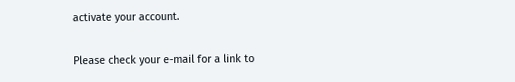activate your account.

Please check your e-mail for a link to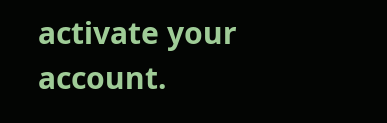activate your account.